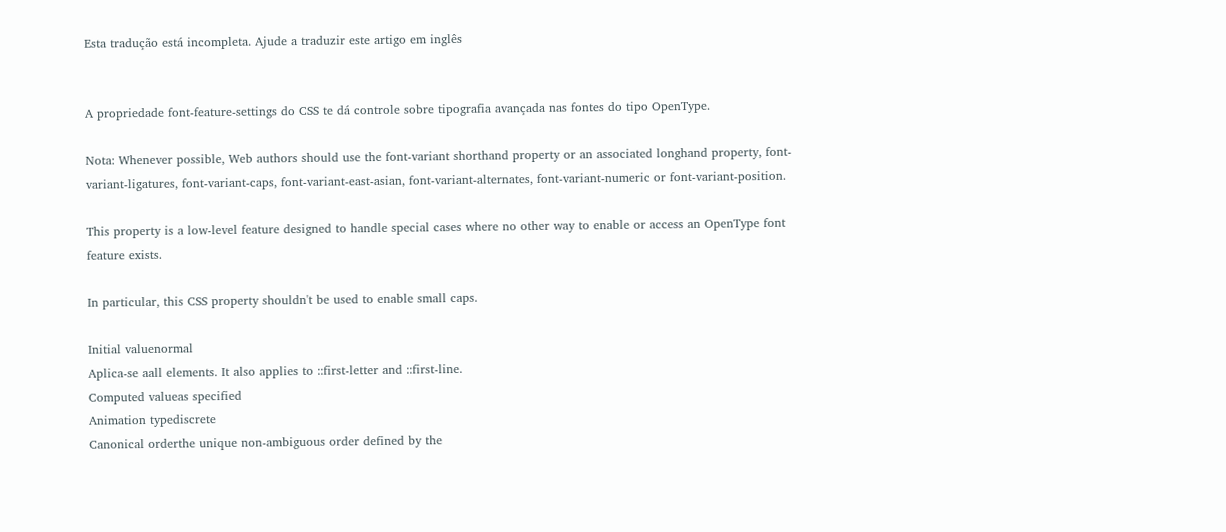Esta tradução está incompleta. Ajude a traduzir este artigo em inglês


A propriedade font-feature-settings do CSS te dá controle sobre tipografia avançada nas fontes do tipo OpenType.

Nota: Whenever possible, Web authors should use the font-variant shorthand property or an associated longhand property, font-variant-ligatures, font-variant-caps, font-variant-east-asian, font-variant-alternates, font-variant-numeric or font-variant-position.

This property is a low-level feature designed to handle special cases where no other way to enable or access an OpenType font feature exists.

In particular, this CSS property shouldn't be used to enable small caps.

Initial valuenormal
Aplica-se aall elements. It also applies to ::first-letter and ::first-line.
Computed valueas specified
Animation typediscrete
Canonical orderthe unique non-ambiguous order defined by the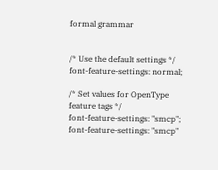formal grammar


/* Use the default settings */
font-feature-settings: normal;

/* Set values for OpenType feature tags */
font-feature-settings: "smcp";
font-feature-settings: "smcp"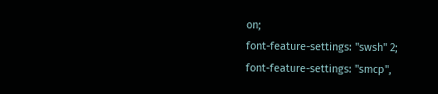on;
font-feature-settings: "swsh" 2;
font-feature-settings: "smcp",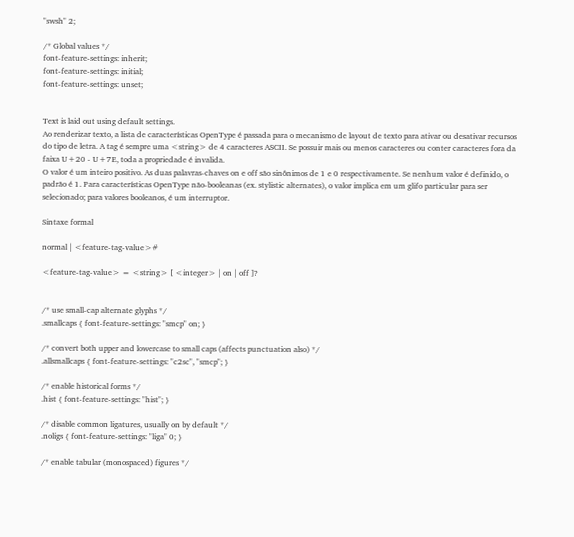"swsh" 2;

/* Global values */
font-feature-settings: inherit;
font-feature-settings: initial;
font-feature-settings: unset;


Text is laid out using default settings.
Ao renderizar texto, a lista de características OpenType é passada para o mecanismo de layout de texto para ativar ou desativar recursos do tipo de letra. A tag é sempre uma <string> de 4 caracteres ASCII. Se possuir mais ou menos caracteres ou conter caracteres fora da faixa U+20 - U+7E, toda a propriedade é invalida.
O valor é um inteiro positivo. As duas palavras-chaves on e off são sinônimos de 1 e 0 respectivamente. Se nenhum valor é definido, o padrão é 1. Para características OpenType não-booleanas (ex. stylistic alternates), o valor implica em um glifo particular para ser selecionado; para valores booleanos, é um interruptor.

Sintaxe formal

normal | <feature-tag-value>#

<feature-tag-value> = <string> [ <integer> | on | off ]?


/* use small-cap alternate glyphs */
.smallcaps { font-feature-settings: "smcp" on; }

/* convert both upper and lowercase to small caps (affects punctuation also) */
.allsmallcaps { font-feature-settings: "c2sc", "smcp"; }

/* enable historical forms */
.hist { font-feature-settings: "hist"; }

/* disable common ligatures, usually on by default */
.noligs { font-feature-settings: "liga" 0; }

/* enable tabular (monospaced) figures */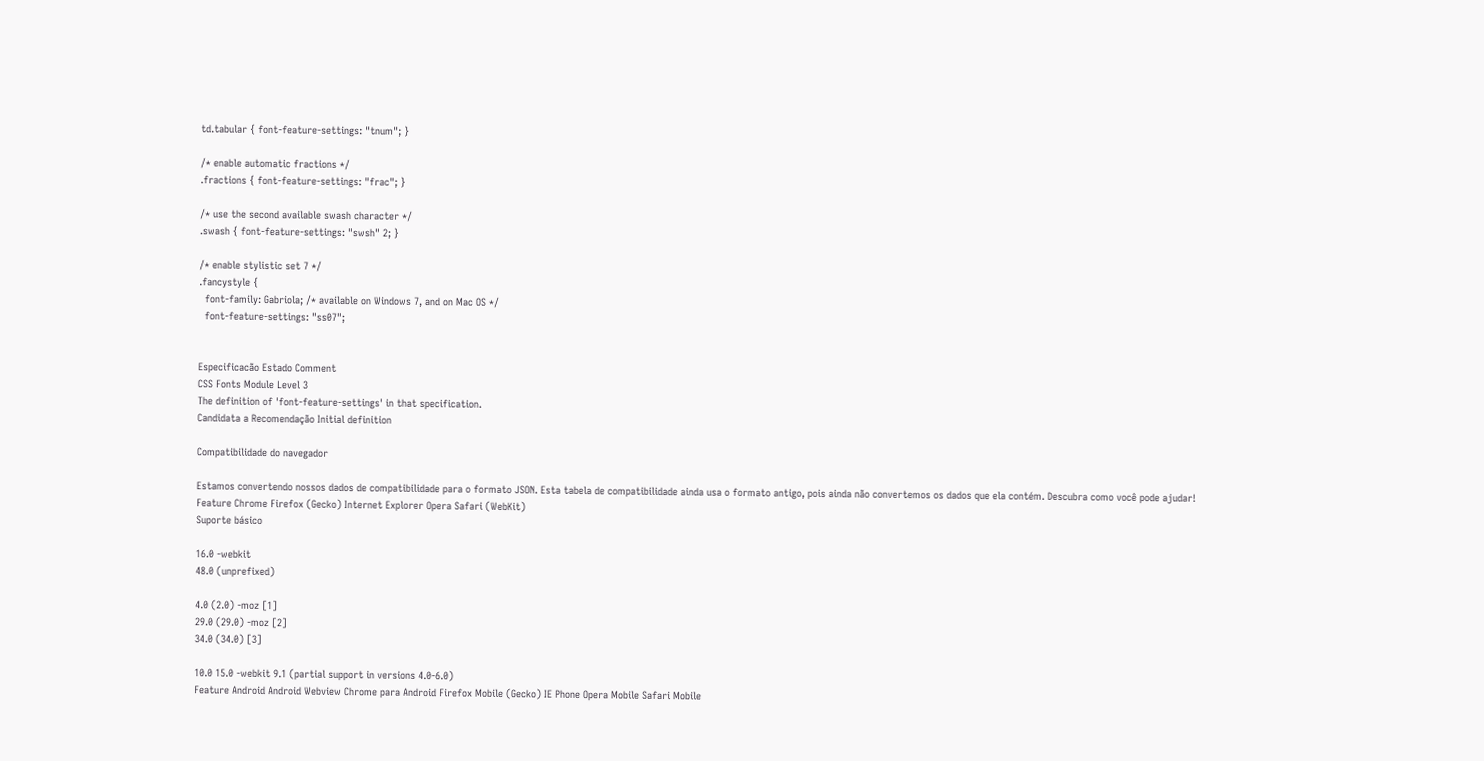td.tabular { font-feature-settings: "tnum"; }

/* enable automatic fractions */
.fractions { font-feature-settings: "frac"; }

/* use the second available swash character */
.swash { font-feature-settings: "swsh" 2; }

/* enable stylistic set 7 */
.fancystyle {
  font-family: Gabriola; /* available on Windows 7, and on Mac OS */
  font-feature-settings: "ss07";


Especificacão Estado Comment
CSS Fonts Module Level 3
The definition of 'font-feature-settings' in that specification.
Candidata a Recomendação Initial definition

Compatibilidade do navegador

Estamos convertendo nossos dados de compatibilidade para o formato JSON. Esta tabela de compatibilidade ainda usa o formato antigo, pois ainda não convertemos os dados que ela contém. Descubra como você pode ajudar!
Feature Chrome Firefox (Gecko) Internet Explorer Opera Safari (WebKit)
Suporte básico

16.0 -webkit
48.0 (unprefixed)

4.0 (2.0) -moz [1]
29.0 (29.0) -moz [2]
34.0 (34.0) [3]

10.0 15.0 -webkit 9.1 (partial support in versions 4.0-6.0)
Feature Android Android Webview Chrome para Android Firefox Mobile (Gecko) IE Phone Opera Mobile Safari Mobile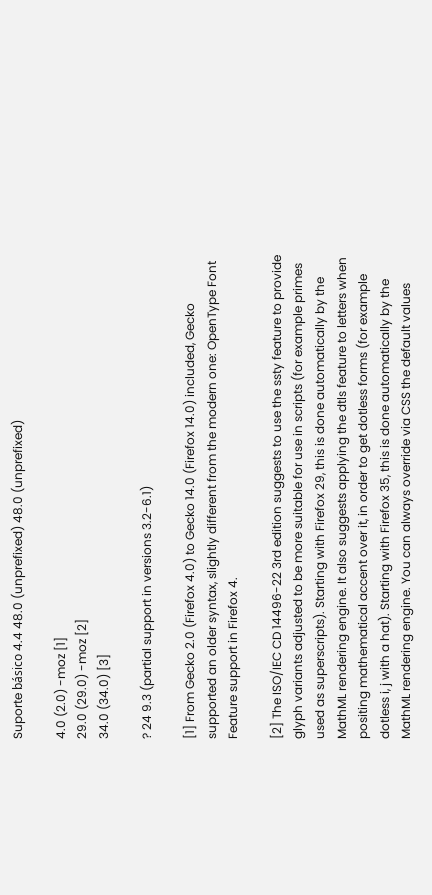Suporte básico 4.4 48.0 (unprefixed) 48.0 (unprefixed)

4.0 (2.0) -moz [1]
29.0 (29.0) -moz [2]
34.0 (34.0) [3]

? 24 9.3 (partial support in versions 3.2-6.1)

[1] From Gecko 2.0 (Firefox 4.0) to Gecko 14.0 (Firefox 14.0) included, Gecko supported an older syntax, slightly different from the modern one: OpenType Font Feature support in Firefox 4.

[2] The ISO/IEC CD 14496-22 3rd edition suggests to use the ssty feature to provide glyph variants adjusted to be more suitable for use in scripts (for example primes used as superscripts). Starting with Firefox 29, this is done automatically by the MathML rendering engine. It also suggests applying the dtls feature to letters when positing mathematical accent over it, in order to get dotless forms (for example dotless i, j with a hat). Starting with Firefox 35, this is done automatically by the MathML rendering engine. You can always override via CSS the default values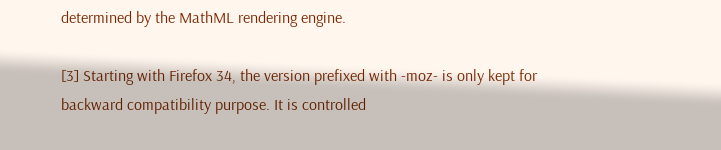determined by the MathML rendering engine.

[3] Starting with Firefox 34, the version prefixed with -moz- is only kept for backward compatibility purpose. It is controlled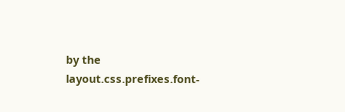by the layout.css.prefixes.font-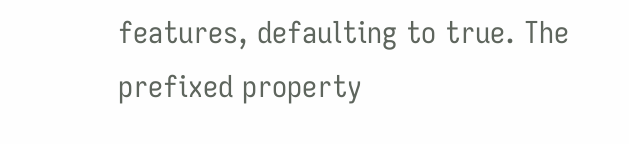features, defaulting to true. The prefixed property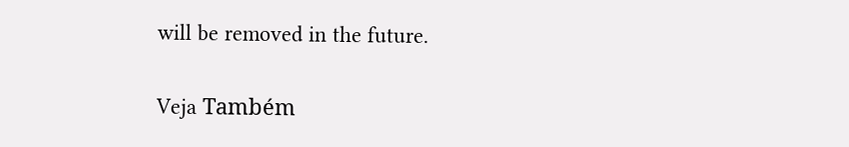will be removed in the future.

Veja Também